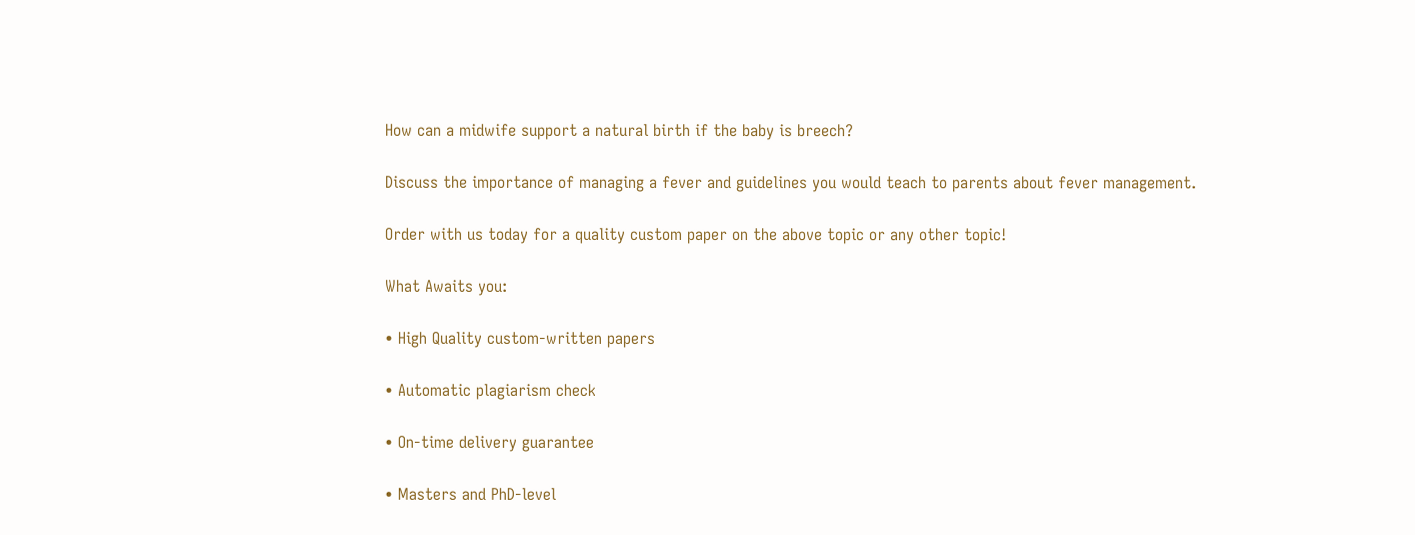How can a midwife support a natural birth if the baby is breech?

Discuss the importance of managing a fever and guidelines you would teach to parents about fever management.

Order with us today for a quality custom paper on the above topic or any other topic!

What Awaits you:

• High Quality custom-written papers

• Automatic plagiarism check

• On-time delivery guarantee

• Masters and PhD-level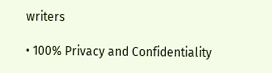writers

• 100% Privacy and Confidentiality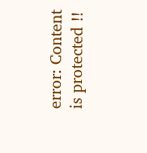error: Content is protected !!